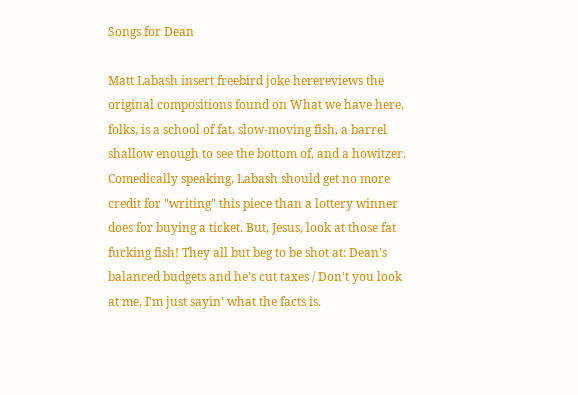Songs for Dean

Matt Labash insert freebird joke herereviews the original compositions found on What we have here, folks, is a school of fat, slow-moving fish, a barrel shallow enough to see the bottom of, and a howitzer. Comedically speaking, Labash should get no more credit for "writing" this piece than a lottery winner does for buying a ticket. But, Jesus, look at those fat fucking fish! They all but beg to be shot at: Dean's balanced budgets and he's cut taxes / Don't you look at me, I'm just sayin' what the facts is.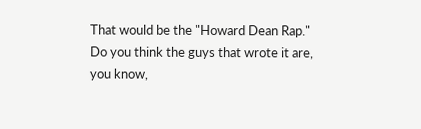That would be the "Howard Dean Rap." Do you think the guys that wrote it are, you know,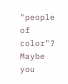"people of color"? Maybe you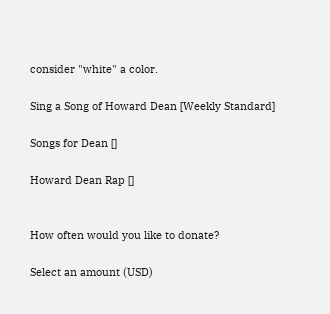consider "white" a color.

Sing a Song of Howard Dean [Weekly Standard]

Songs for Dean []

Howard Dean Rap []


How often would you like to donate?

Select an amount (USD)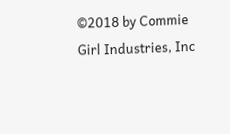©2018 by Commie Girl Industries, Inc